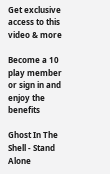Get exclusive access to this video & more

Become a 10 play member
or sign in and enjoy the benefits

Ghost In The Shell - Stand Alone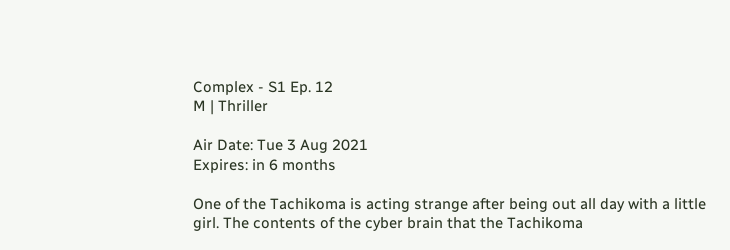Complex - S1 Ep. 12
M | Thriller

Air Date: Tue 3 Aug 2021
Expires: in 6 months

One of the Tachikoma is acting strange after being out all day with a little girl. The contents of the cyber brain that the Tachikoma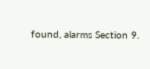found, alarms Section 9.